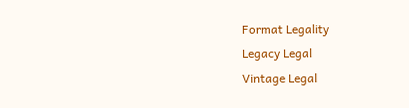Format Legality
Legacy Legal
Vintage Legal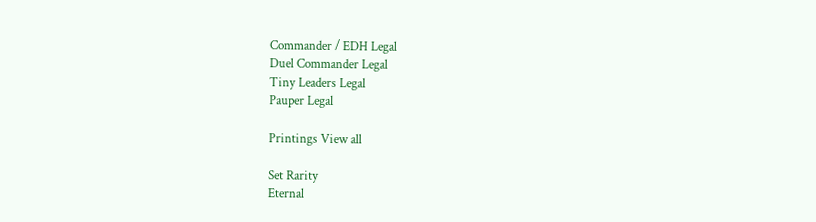Commander / EDH Legal
Duel Commander Legal
Tiny Leaders Legal
Pauper Legal

Printings View all

Set Rarity
Eternal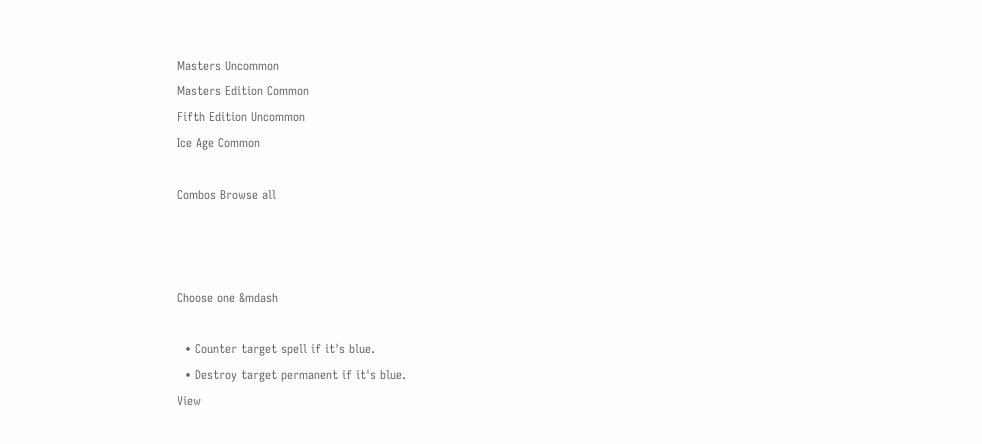Masters Uncommon
Masters Edition Common
Fifth Edition Uncommon
Ice Age Common

Combos Browse all



Choose one &mdash

  • Counter target spell if it's blue.
  • Destroy target permanent if it's blue.
View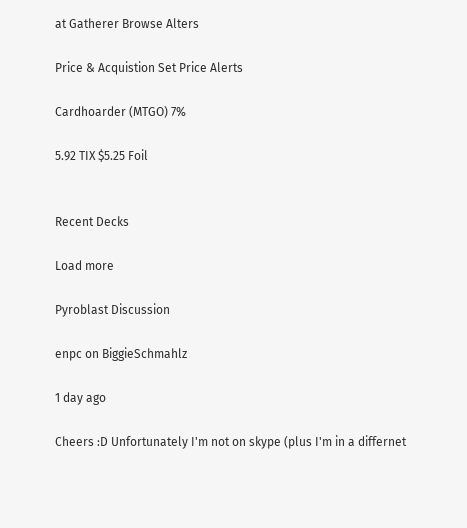at Gatherer Browse Alters

Price & Acquistion Set Price Alerts

Cardhoarder (MTGO) 7%

5.92 TIX $5.25 Foil


Recent Decks

Load more

Pyroblast Discussion

enpc on BiggieSchmahlz

1 day ago

Cheers :D Unfortunately I'm not on skype (plus I'm in a differnet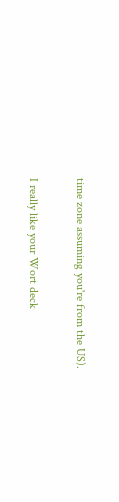time zone assuming you're from the US).

I really like your Wort deck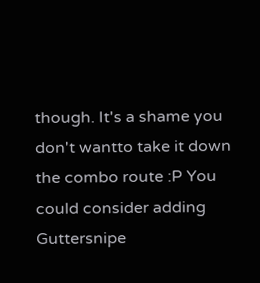though. It's a shame you don't wantto take it down the combo route :P You could consider adding Guttersnipe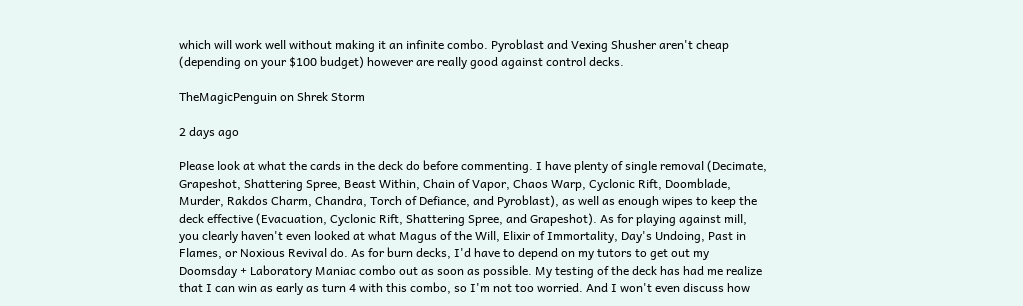which will work well without making it an infinite combo. Pyroblast and Vexing Shusher aren't cheap (depending on your $100 budget) however are really good against control decks.

TheMagicPenguin on Shrek Storm

2 days ago

Please look at what the cards in the deck do before commenting. I have plenty of single removal (Decimate, Grapeshot, Shattering Spree, Beast Within, Chain of Vapor, Chaos Warp, Cyclonic Rift, Doomblade, Murder, Rakdos Charm, Chandra, Torch of Defiance, and Pyroblast), as well as enough wipes to keep the deck effective (Evacuation, Cyclonic Rift, Shattering Spree, and Grapeshot). As for playing against mill, you clearly haven't even looked at what Magus of the Will, Elixir of Immortality, Day's Undoing, Past in Flames, or Noxious Revival do. As for burn decks, I'd have to depend on my tutors to get out my Doomsday + Laboratory Maniac combo out as soon as possible. My testing of the deck has had me realize that I can win as early as turn 4 with this combo, so I'm not too worried. And I won't even discuss how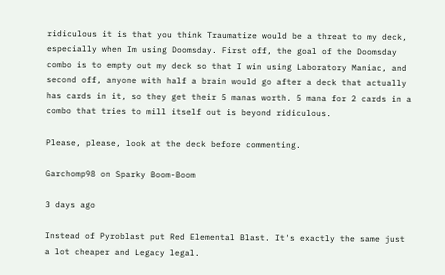ridiculous it is that you think Traumatize would be a threat to my deck, especially when Im using Doomsday. First off, the goal of the Doomsday combo is to empty out my deck so that I win using Laboratory Maniac, and second off, anyone with half a brain would go after a deck that actually has cards in it, so they get their 5 manas worth. 5 mana for 2 cards in a combo that tries to mill itself out is beyond ridiculous.

Please, please, look at the deck before commenting.

Garchomp98 on Sparky Boom-Boom

3 days ago

Instead of Pyroblast put Red Elemental Blast. It's exactly the same just a lot cheaper and Legacy legal.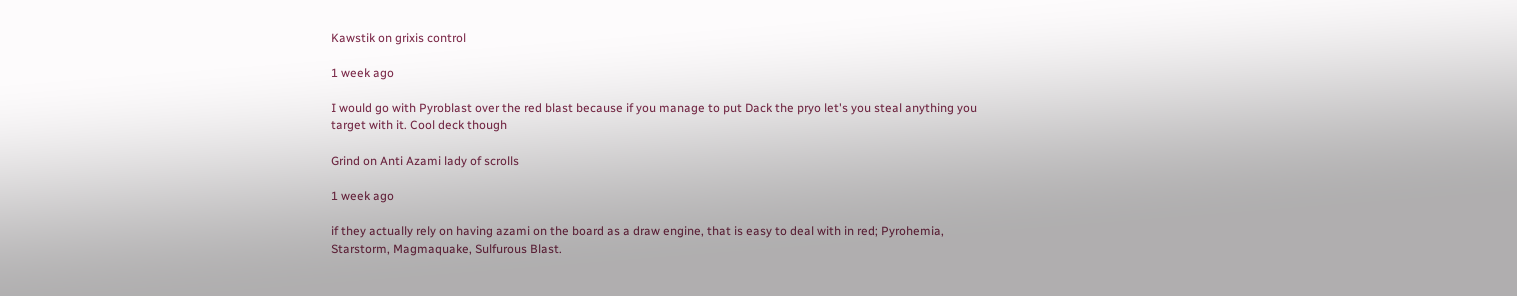Kawstik on grixis control

1 week ago

I would go with Pyroblast over the red blast because if you manage to put Dack the pryo let's you steal anything you target with it. Cool deck though

Grind on Anti Azami lady of scrolls

1 week ago

if they actually rely on having azami on the board as a draw engine, that is easy to deal with in red; Pyrohemia, Starstorm, Magmaquake, Sulfurous Blast.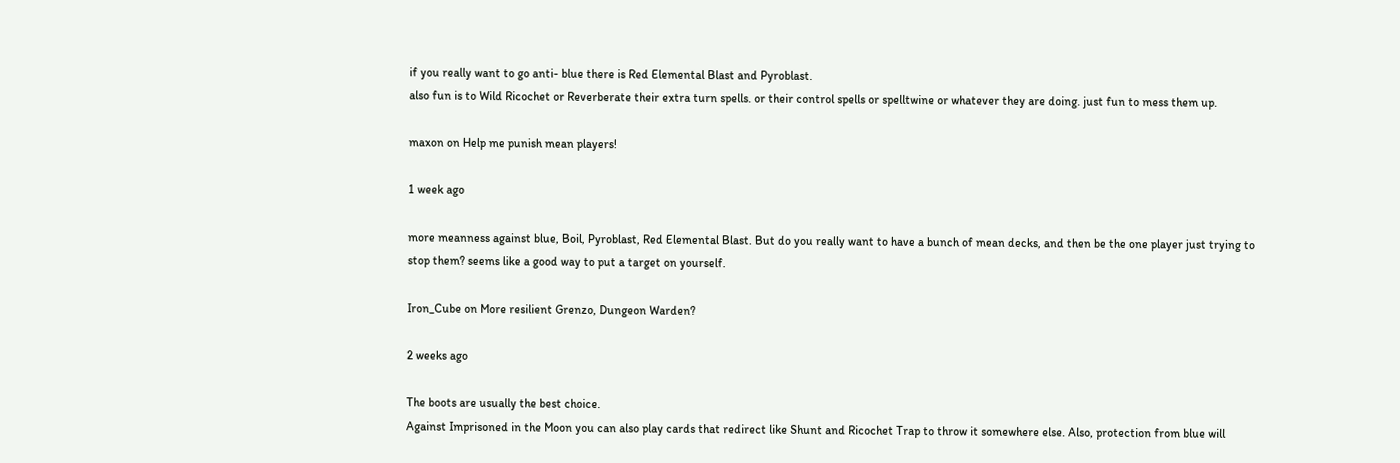if you really want to go anti- blue there is Red Elemental Blast and Pyroblast.
also fun is to Wild Ricochet or Reverberate their extra turn spells. or their control spells or spelltwine or whatever they are doing. just fun to mess them up.

maxon on Help me punish mean players!

1 week ago

more meanness against blue, Boil, Pyroblast, Red Elemental Blast. But do you really want to have a bunch of mean decks, and then be the one player just trying to stop them? seems like a good way to put a target on yourself.

Iron_Cube on More resilient Grenzo, Dungeon Warden?

2 weeks ago

The boots are usually the best choice.
Against Imprisoned in the Moon you can also play cards that redirect like Shunt and Ricochet Trap to throw it somewhere else. Also, protection from blue will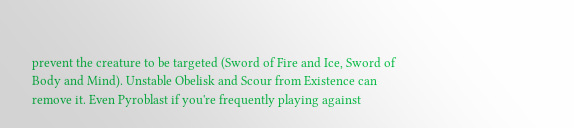prevent the creature to be targeted (Sword of Fire and Ice, Sword of Body and Mind). Unstable Obelisk and Scour from Existence can remove it. Even Pyroblast if you're frequently playing against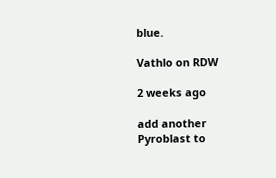blue.

Vathlo on RDW

2 weeks ago

add another Pyroblast to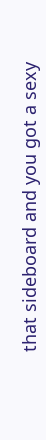that sideboard and you got a sexy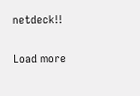netdeck!!

Load more